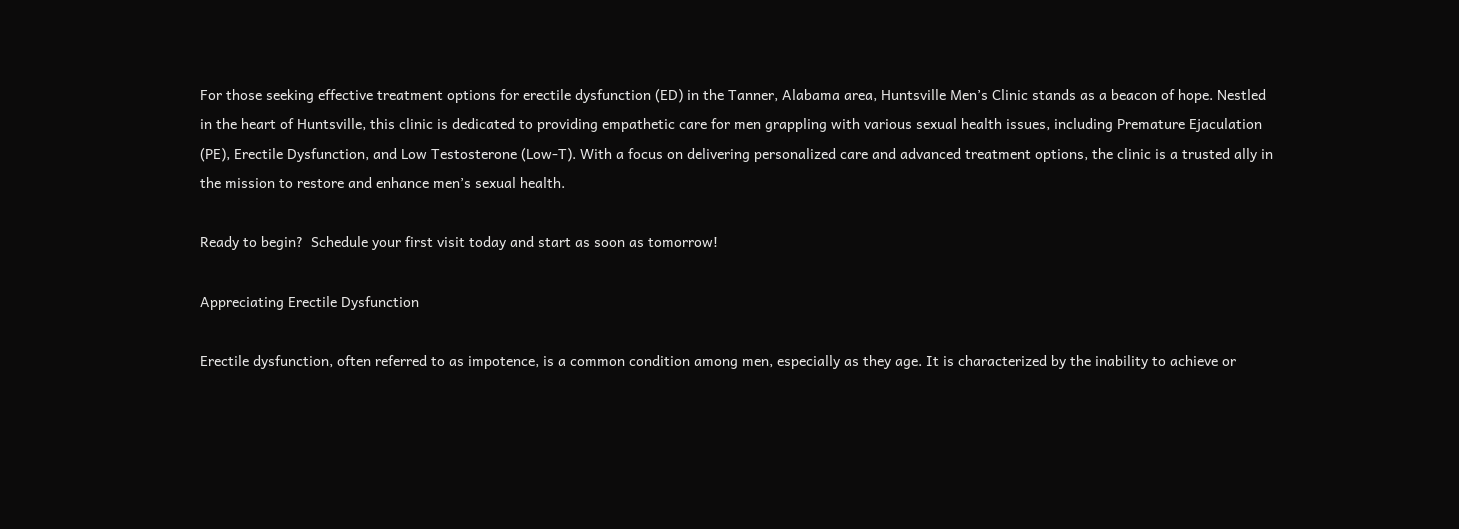For those seeking effective treatment options for erectile dysfunction (ED) in the Tanner, Alabama area, Huntsville Men’s Clinic stands as a beacon of hope. Nestled in the heart of Huntsville, this clinic is dedicated to providing empathetic care for men grappling with various sexual health issues, including Premature Ejaculation (PE), Erectile Dysfunction, and Low Testosterone (Low-T). With a focus on delivering personalized care and advanced treatment options, the clinic is a trusted ally in the mission to restore and enhance men’s sexual health.

Ready to begin?  Schedule your first visit today and start as soon as tomorrow!

Appreciating Erectile Dysfunction

Erectile dysfunction, often referred to as impotence, is a common condition among men, especially as they age. It is characterized by the inability to achieve or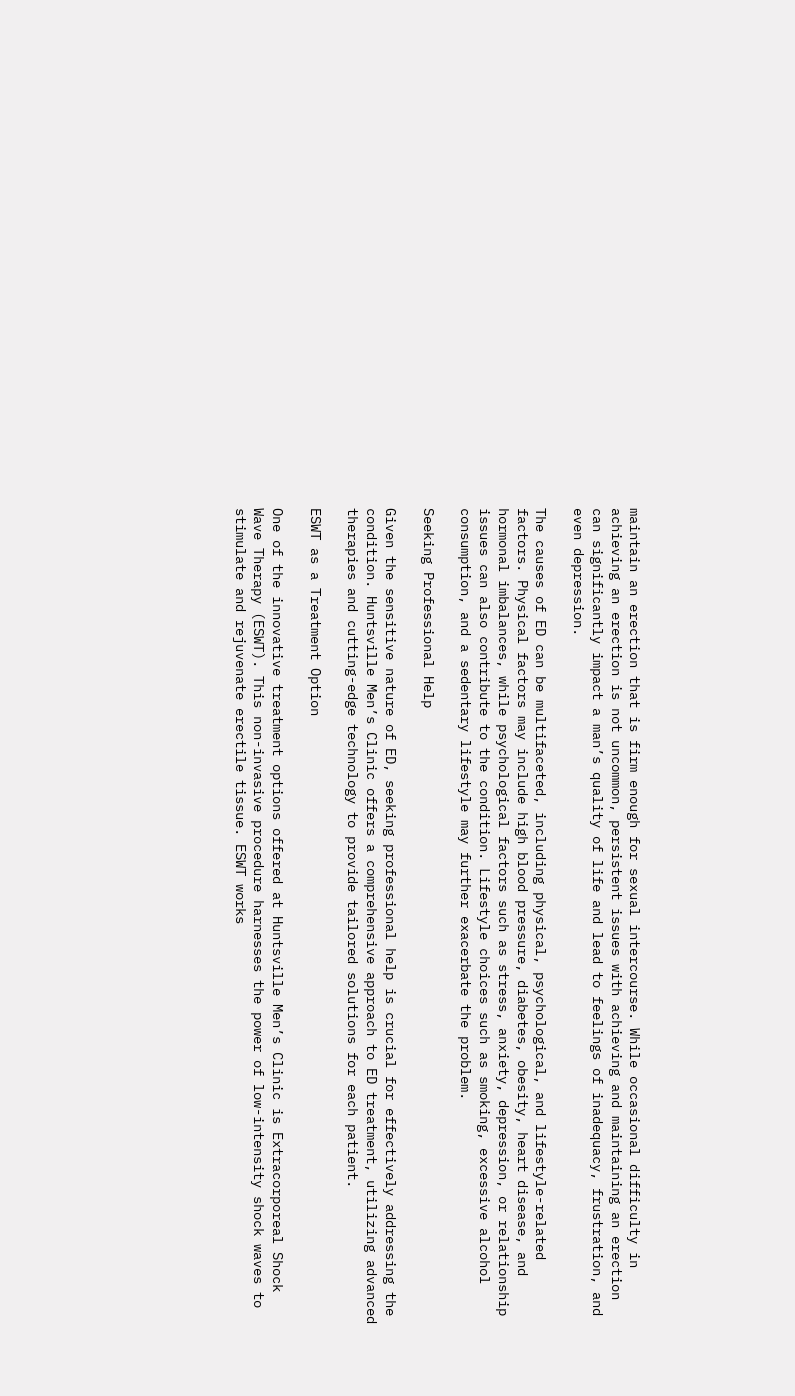maintain an erection that is firm enough for sexual intercourse. While occasional difficulty in achieving an erection is not uncommon, persistent issues with achieving and maintaining an erection can significantly impact a man’s quality of life and lead to feelings of inadequacy, frustration, and even depression.

The causes of ED can be multifaceted, including physical, psychological, and lifestyle-related factors. Physical factors may include high blood pressure, diabetes, obesity, heart disease, and hormonal imbalances, while psychological factors such as stress, anxiety, depression, or relationship issues can also contribute to the condition. Lifestyle choices such as smoking, excessive alcohol consumption, and a sedentary lifestyle may further exacerbate the problem.

Seeking Professional Help

Given the sensitive nature of ED, seeking professional help is crucial for effectively addressing the condition. Huntsville Men’s Clinic offers a comprehensive approach to ED treatment, utilizing advanced therapies and cutting-edge technology to provide tailored solutions for each patient.

ESWT as a Treatment Option

One of the innovative treatment options offered at Huntsville Men’s Clinic is Extracorporeal Shock Wave Therapy (ESWT). This non-invasive procedure harnesses the power of low-intensity shock waves to stimulate and rejuvenate erectile tissue. ESWT works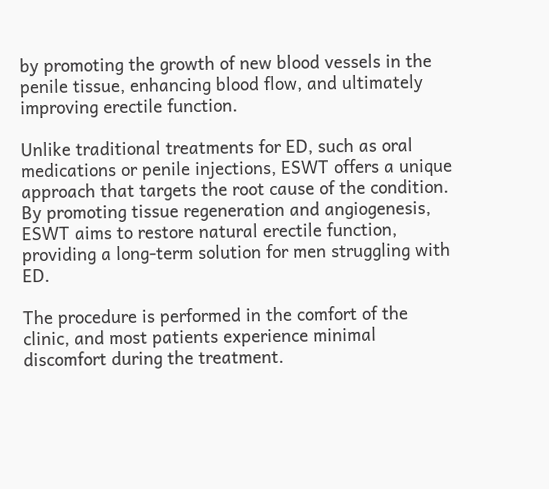by promoting the growth of new blood vessels in the penile tissue, enhancing blood flow, and ultimately improving erectile function.

Unlike traditional treatments for ED, such as oral medications or penile injections, ESWT offers a unique approach that targets the root cause of the condition. By promoting tissue regeneration and angiogenesis, ESWT aims to restore natural erectile function, providing a long-term solution for men struggling with ED.

The procedure is performed in the comfort of the clinic, and most patients experience minimal discomfort during the treatment.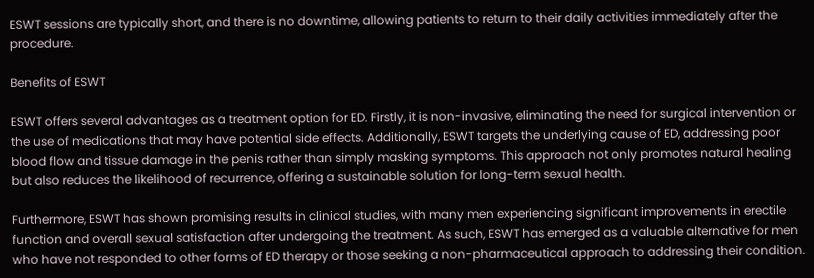ESWT sessions are typically short, and there is no downtime, allowing patients to return to their daily activities immediately after the procedure.

Benefits of ESWT

ESWT offers several advantages as a treatment option for ED. Firstly, it is non-invasive, eliminating the need for surgical intervention or the use of medications that may have potential side effects. Additionally, ESWT targets the underlying cause of ED, addressing poor blood flow and tissue damage in the penis rather than simply masking symptoms. This approach not only promotes natural healing but also reduces the likelihood of recurrence, offering a sustainable solution for long-term sexual health.

Furthermore, ESWT has shown promising results in clinical studies, with many men experiencing significant improvements in erectile function and overall sexual satisfaction after undergoing the treatment. As such, ESWT has emerged as a valuable alternative for men who have not responded to other forms of ED therapy or those seeking a non-pharmaceutical approach to addressing their condition.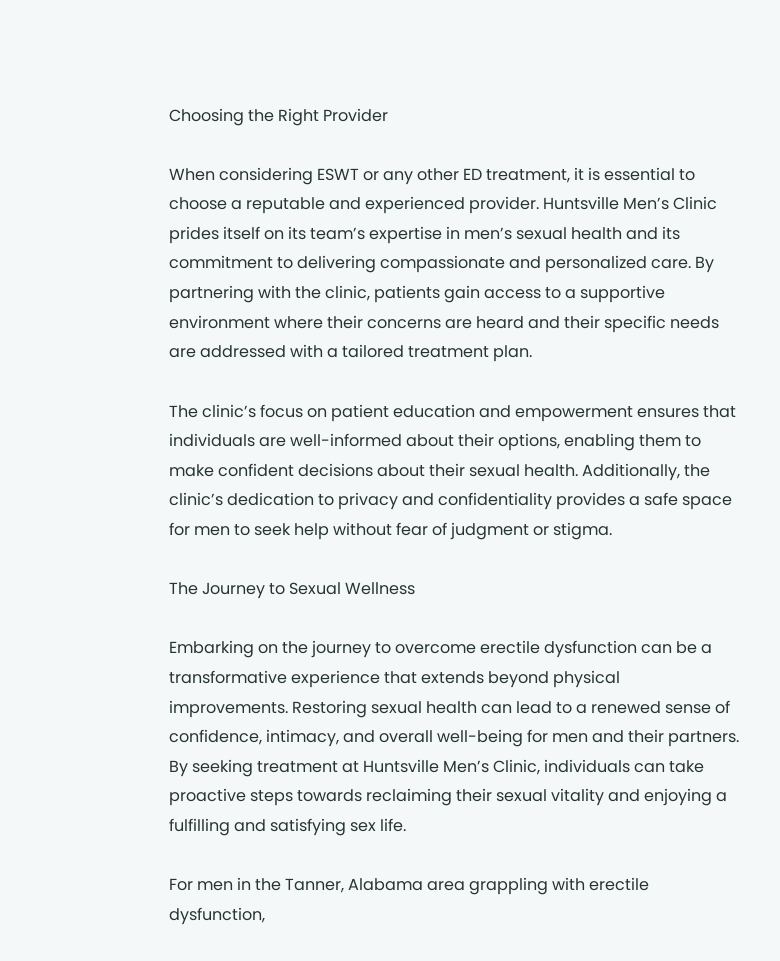Choosing the Right Provider

When considering ESWT or any other ED treatment, it is essential to choose a reputable and experienced provider. Huntsville Men’s Clinic prides itself on its team’s expertise in men’s sexual health and its commitment to delivering compassionate and personalized care. By partnering with the clinic, patients gain access to a supportive environment where their concerns are heard and their specific needs are addressed with a tailored treatment plan.

The clinic’s focus on patient education and empowerment ensures that individuals are well-informed about their options, enabling them to make confident decisions about their sexual health. Additionally, the clinic’s dedication to privacy and confidentiality provides a safe space for men to seek help without fear of judgment or stigma.

The Journey to Sexual Wellness

Embarking on the journey to overcome erectile dysfunction can be a transformative experience that extends beyond physical improvements. Restoring sexual health can lead to a renewed sense of confidence, intimacy, and overall well-being for men and their partners. By seeking treatment at Huntsville Men’s Clinic, individuals can take proactive steps towards reclaiming their sexual vitality and enjoying a fulfilling and satisfying sex life.

For men in the Tanner, Alabama area grappling with erectile dysfunction,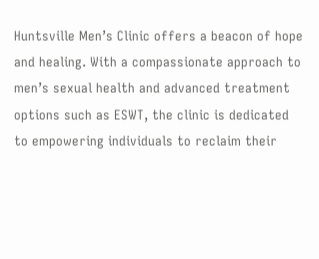Huntsville Men’s Clinic offers a beacon of hope and healing. With a compassionate approach to men’s sexual health and advanced treatment options such as ESWT, the clinic is dedicated to empowering individuals to reclaim their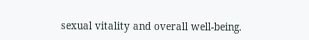sexual vitality and overall well-being.